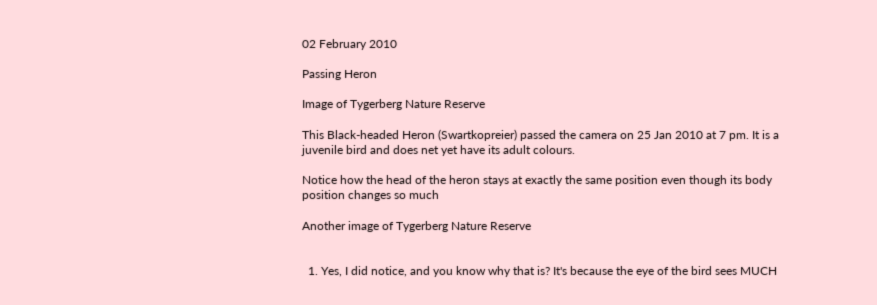02 February 2010

Passing Heron

Image of Tygerberg Nature Reserve

This Black-headed Heron (Swartkopreier) passed the camera on 25 Jan 2010 at 7 pm. It is a juvenile bird and does net yet have its adult colours.

Notice how the head of the heron stays at exactly the same position even though its body position changes so much

Another image of Tygerberg Nature Reserve


  1. Yes, I did notice, and you know why that is? It's because the eye of the bird sees MUCH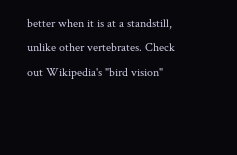better when it is at a standstill, unlike other vertebrates. Check out Wikipedia's "bird vision"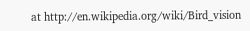at http://en.wikipedia.org/wiki/Bird_vision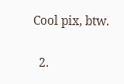Cool pix, btw.

  2.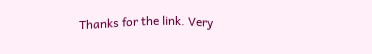Thanks for the link. Very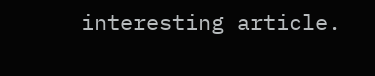interesting article.